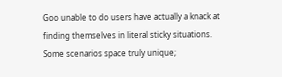Goo unable to do users have actually a knack at finding themselves in literal sticky situations. Some scenarios space truly unique;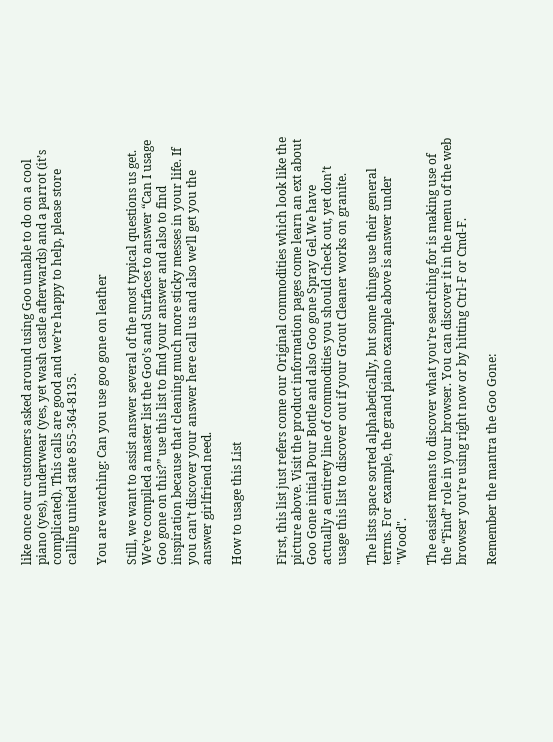like once our customers asked around using Goo unable to do on a cool piano (yes), underwear (yes, yet wash castle afterwards) and a parrot (it’s complicated). This calls are good and we’re happy to help, please store calling united state 855-364-8135.

You are watching: Can you use goo gone on leather

Still, we want to assist answer several of the most typical questions us get. We’ve compiled a master list the Goo’s and Surfaces to answer “Can I usage Goo gone on this?” use this list to find your answer and also to find inspiration because that cleaning much more sticky messes in your life. If you can’t discover your answer here call us and also we’ll get you the answer girlfriend need.

How to usage this List


First, this list just refers come our Original commodities which look like the picture above. Visit the product information pages come learn an ext about Goo Gone initial Pour Bottle and also Goo gone Spray Gel.We have actually a entirety line of commodities you should check out, yet don’t usage this list to discover out if your Grout Cleaner works on granite.

The lists space sorted alphabetically, but some things use their general terms. For example, the grand piano example above is answer under "Wood".

The easiest means to discover what you’re searching for is making use of the “Find” role in your browser. You can discover it in the menu of the web browser you’re using right now or by hitting Ctrl-F or Cmd-F.

Remember the mantra the Goo Gone: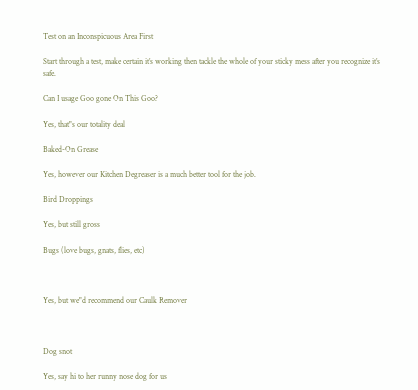Test on an Inconspicuous Area First

Start through a test, make certain it’s working then tackle the whole of your sticky mess after you recognize it’s safe.

Can I usage Goo gone On This Goo?

Yes, that"s our totality deal

Baked-On Grease

Yes, however our Kitchen Degreaser is a much better tool for the job.

Bird Droppings

Yes, but still gross

Bugs (love bugs, gnats, flies, etc)



Yes, but we"d recommend our Caulk Remover



Dog snot

Yes, say hi to her runny nose dog for us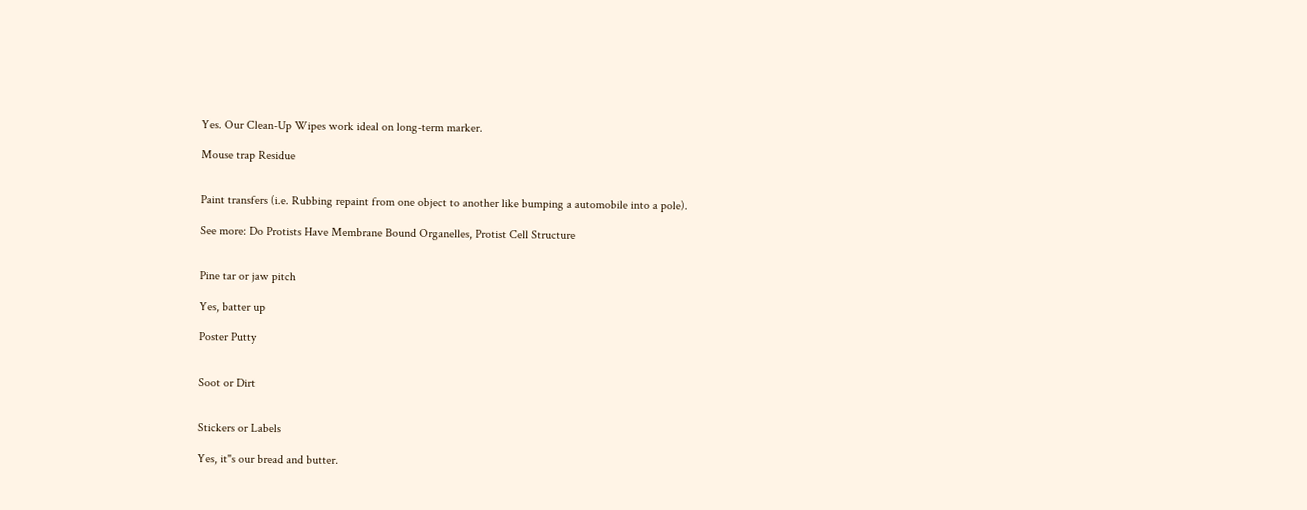Yes. Our Clean-Up Wipes work ideal on long-term marker.

Mouse trap Residue


Paint transfers (i.e. Rubbing repaint from one object to another like bumping a automobile into a pole).

See more: Do Protists Have Membrane Bound Organelles, Protist Cell Structure


Pine tar or jaw pitch

Yes, batter up

Poster Putty


Soot or Dirt


Stickers or Labels

Yes, it"s our bread and butter.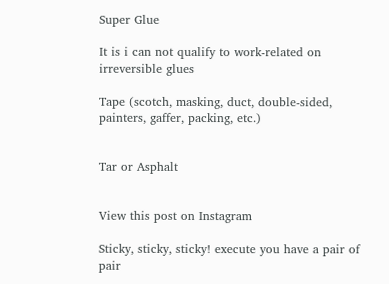Super Glue

It is i can not qualify to work-related on irreversible glues

Tape (scotch, masking, duct, double-sided, painters, gaffer, packing, etc.)


Tar or Asphalt


View this post on Instagram

Sticky, sticky, sticky! execute you have a pair of pair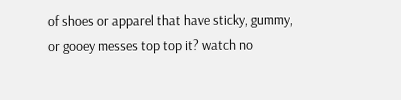of shoes or apparel that have sticky, gummy, or gooey messes top top it? watch no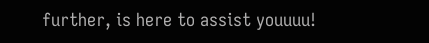further, is here to assist youuuu!